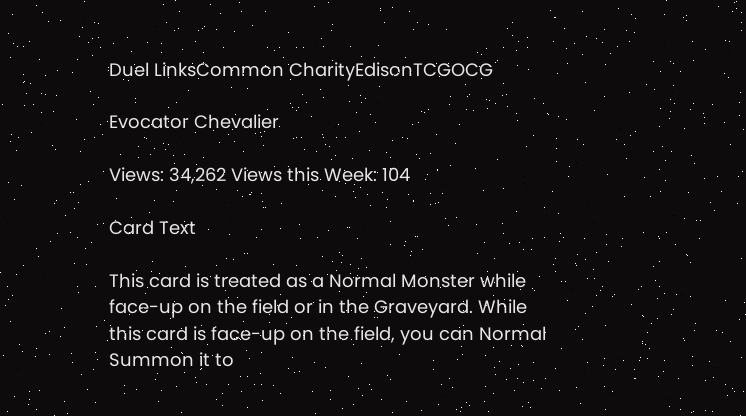Duel LinksCommon CharityEdisonTCGOCG

Evocator Chevalier

Views: 34,262 Views this Week: 104

Card Text

This card is treated as a Normal Monster while face-up on the field or in the Graveyard. While this card is face-up on the field, you can Normal Summon it to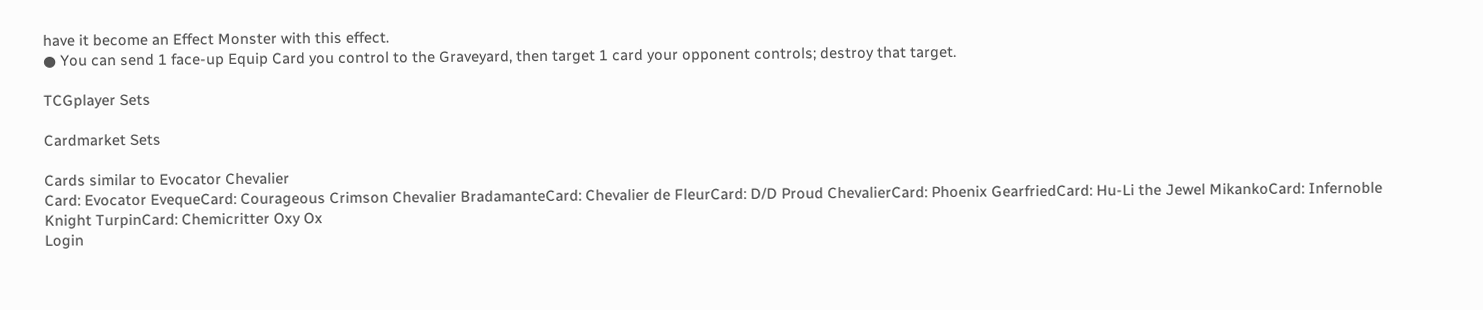have it become an Effect Monster with this effect.
● You can send 1 face-up Equip Card you control to the Graveyard, then target 1 card your opponent controls; destroy that target.

TCGplayer Sets

Cardmarket Sets

Cards similar to Evocator Chevalier
Card: Evocator EvequeCard: Courageous Crimson Chevalier BradamanteCard: Chevalier de FleurCard: D/D Proud ChevalierCard: Phoenix GearfriedCard: Hu-Li the Jewel MikankoCard: Infernoble Knight TurpinCard: Chemicritter Oxy Ox
Login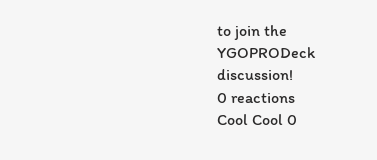to join the YGOPRODeck discussion!
0 reactions
Cool Cool 0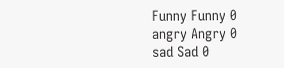Funny Funny 0
angry Angry 0
sad Sad 0